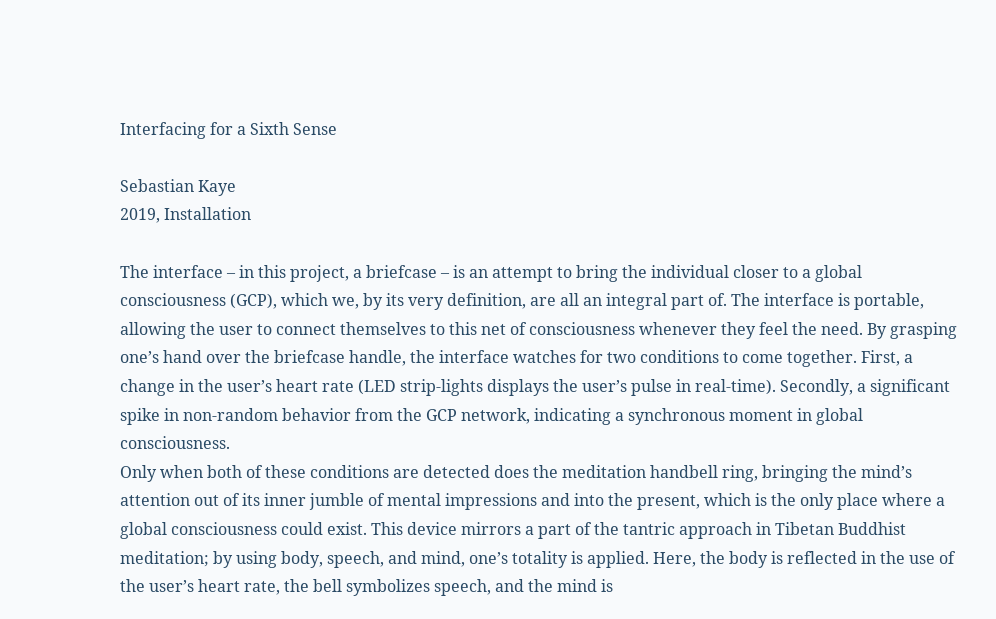Interfacing for a Sixth Sense

Sebastian Kaye
2019, Installation

The interface – in this project, a briefcase – is an attempt to bring the individual closer to a global consciousness (GCP), which we, by its very definition, are all an integral part of. The interface is portable, allowing the user to connect themselves to this net of consciousness whenever they feel the need. By grasping one’s hand over the briefcase handle, the interface watches for two conditions to come together. First, a change in the user’s heart rate (LED strip-lights displays the user’s pulse in real-time). Secondly, a significant spike in non-random behavior from the GCP network, indicating a synchronous moment in global consciousness.
Only when both of these conditions are detected does the meditation handbell ring, bringing the mind’s attention out of its inner jumble of mental impressions and into the present, which is the only place where a global consciousness could exist. This device mirrors a part of the tantric approach in Tibetan Buddhist meditation; by using body, speech, and mind, one’s totality is applied. Here, the body is reflected in the use of the user’s heart rate, the bell symbolizes speech, and the mind is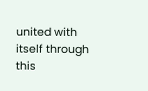united with itself through this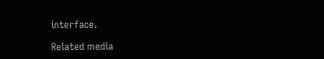interface.

Related media